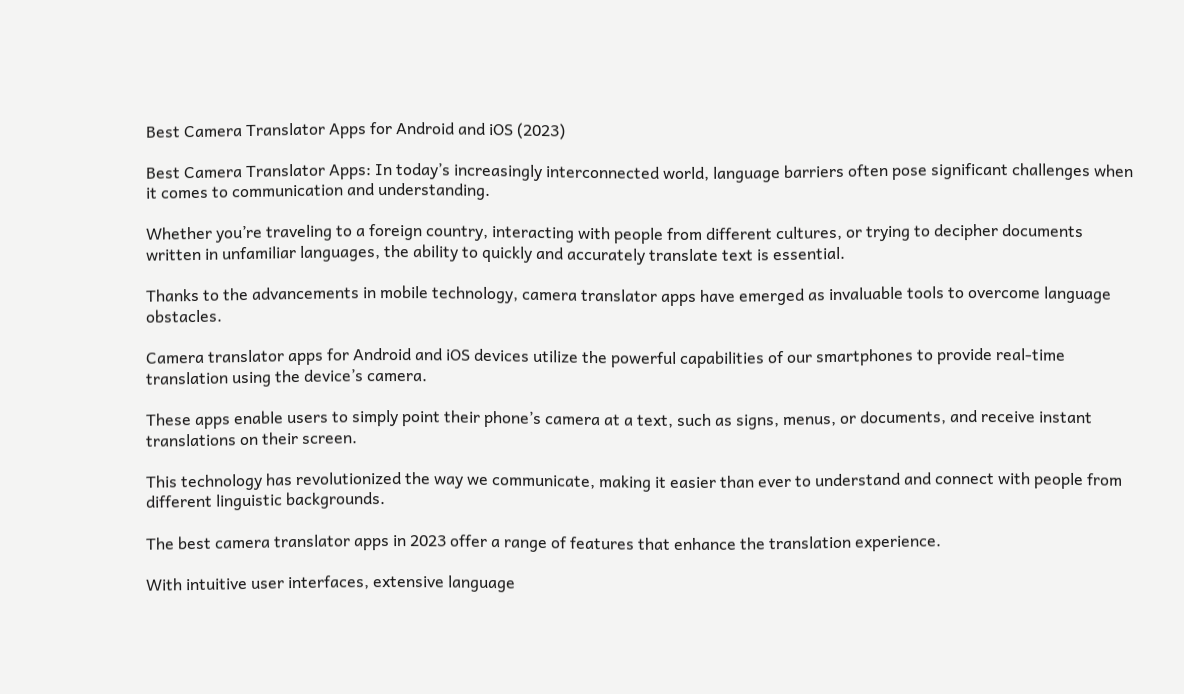Best Camera Translator Apps for Android and iOS (2023)

Best Camera Translator Apps: In today’s increasingly interconnected world, language barriers often pose significant challenges when it comes to communication and understanding.

Whether you’re traveling to a foreign country, interacting with people from different cultures, or trying to decipher documents written in unfamiliar languages, the ability to quickly and accurately translate text is essential.

Thanks to the advancements in mobile technology, camera translator apps have emerged as invaluable tools to overcome language obstacles.

Camera translator apps for Android and iOS devices utilize the powerful capabilities of our smartphones to provide real-time translation using the device’s camera.

These apps enable users to simply point their phone’s camera at a text, such as signs, menus, or documents, and receive instant translations on their screen.

This technology has revolutionized the way we communicate, making it easier than ever to understand and connect with people from different linguistic backgrounds.

The best camera translator apps in 2023 offer a range of features that enhance the translation experience.

With intuitive user interfaces, extensive language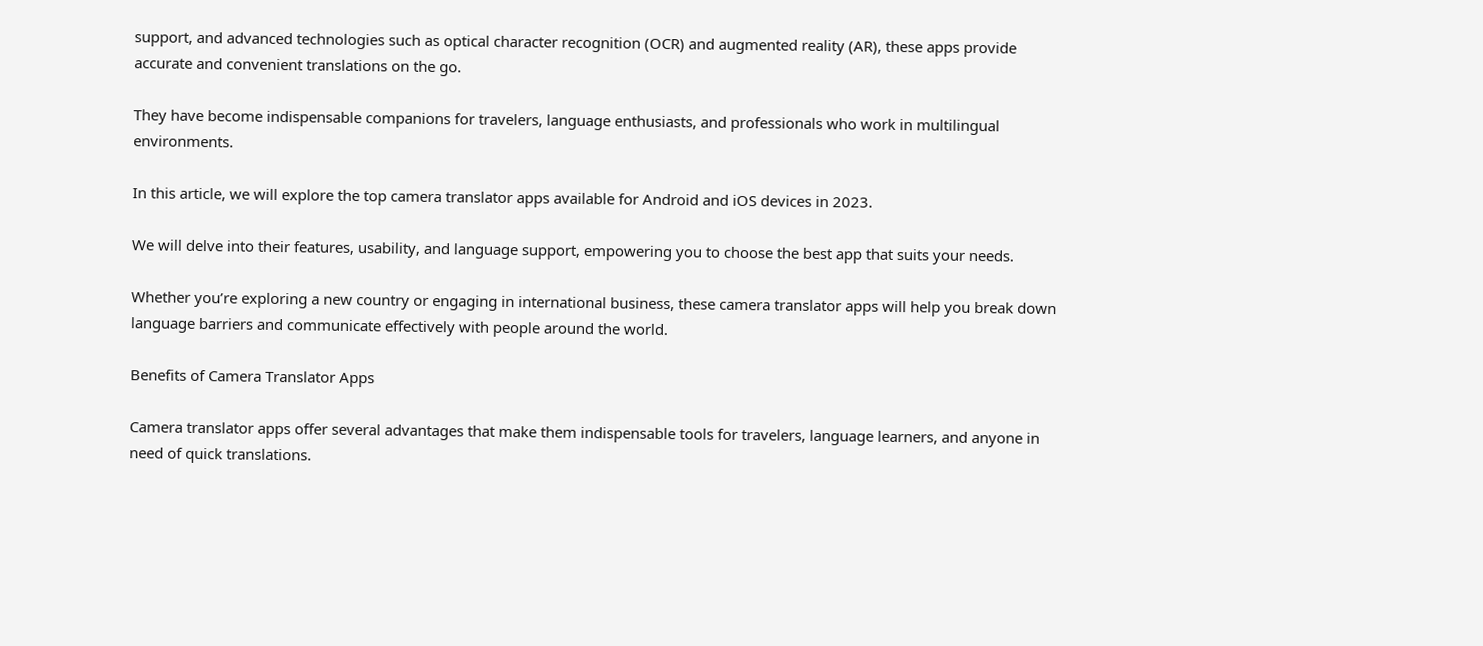support, and advanced technologies such as optical character recognition (OCR) and augmented reality (AR), these apps provide accurate and convenient translations on the go.

They have become indispensable companions for travelers, language enthusiasts, and professionals who work in multilingual environments.

In this article, we will explore the top camera translator apps available for Android and iOS devices in 2023.

We will delve into their features, usability, and language support, empowering you to choose the best app that suits your needs.

Whether you’re exploring a new country or engaging in international business, these camera translator apps will help you break down language barriers and communicate effectively with people around the world.

Benefits of Camera Translator Apps

Camera translator apps offer several advantages that make them indispensable tools for travelers, language learners, and anyone in need of quick translations.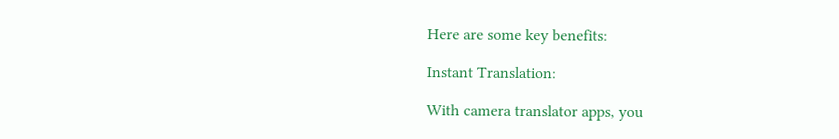Here are some key benefits:

Instant Translation:

With camera translator apps, you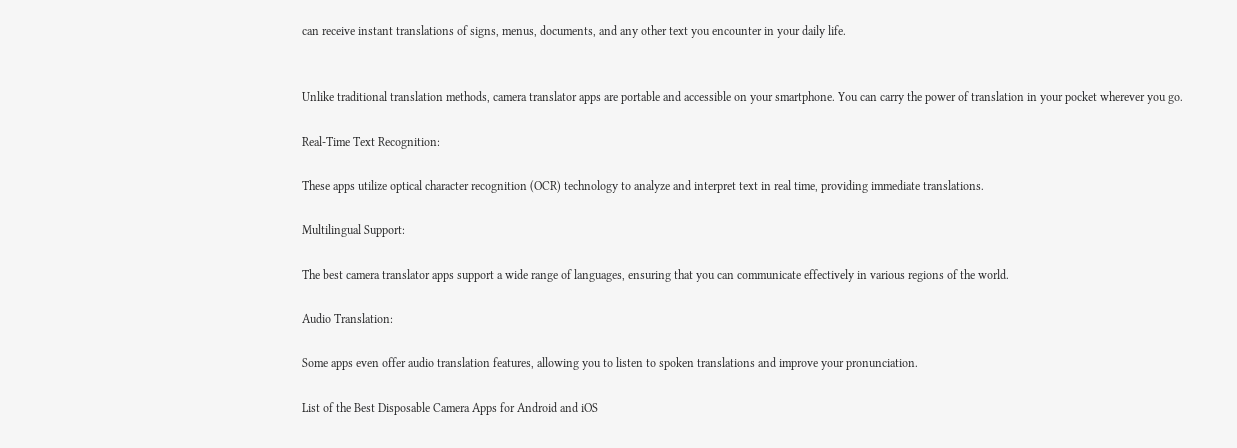can receive instant translations of signs, menus, documents, and any other text you encounter in your daily life.


Unlike traditional translation methods, camera translator apps are portable and accessible on your smartphone. You can carry the power of translation in your pocket wherever you go.

Real-Time Text Recognition:

These apps utilize optical character recognition (OCR) technology to analyze and interpret text in real time, providing immediate translations.

Multilingual Support:

The best camera translator apps support a wide range of languages, ensuring that you can communicate effectively in various regions of the world.

Audio Translation:

Some apps even offer audio translation features, allowing you to listen to spoken translations and improve your pronunciation.

List of the Best Disposable Camera Apps for Android and iOS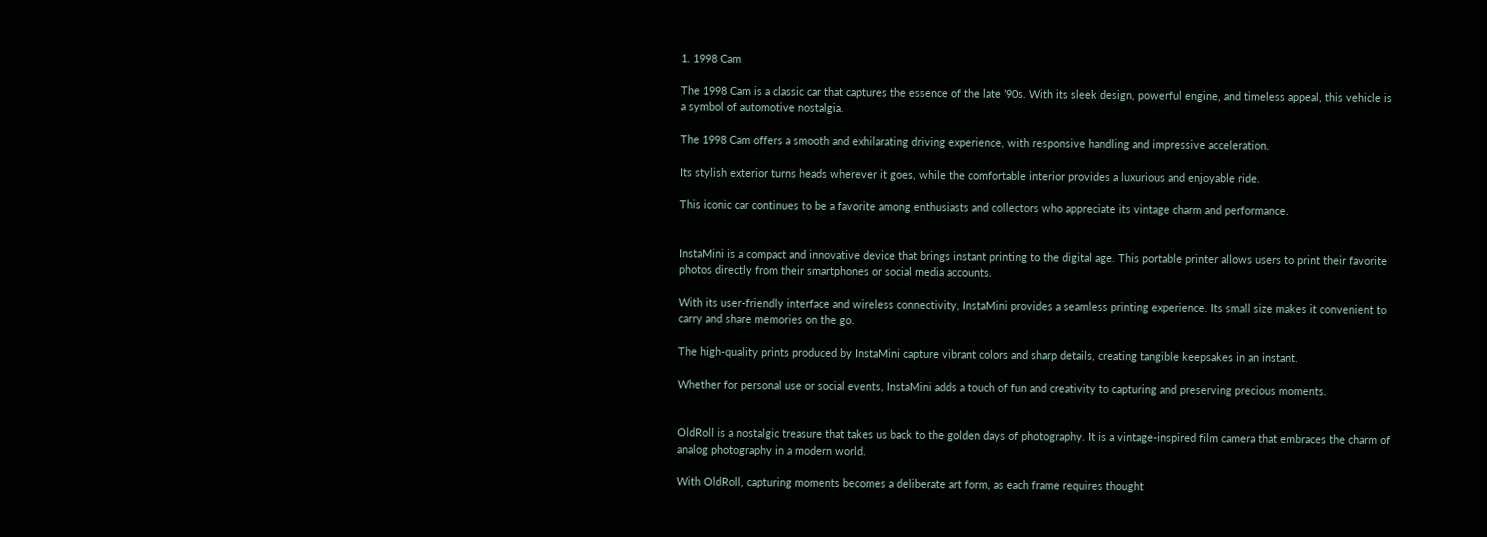1. 1998 Cam

The 1998 Cam is a classic car that captures the essence of the late ’90s. With its sleek design, powerful engine, and timeless appeal, this vehicle is a symbol of automotive nostalgia.

The 1998 Cam offers a smooth and exhilarating driving experience, with responsive handling and impressive acceleration.

Its stylish exterior turns heads wherever it goes, while the comfortable interior provides a luxurious and enjoyable ride.

This iconic car continues to be a favorite among enthusiasts and collectors who appreciate its vintage charm and performance.


InstaMini is a compact and innovative device that brings instant printing to the digital age. This portable printer allows users to print their favorite photos directly from their smartphones or social media accounts.

With its user-friendly interface and wireless connectivity, InstaMini provides a seamless printing experience. Its small size makes it convenient to carry and share memories on the go.

The high-quality prints produced by InstaMini capture vibrant colors and sharp details, creating tangible keepsakes in an instant.

Whether for personal use or social events, InstaMini adds a touch of fun and creativity to capturing and preserving precious moments.


OldRoll is a nostalgic treasure that takes us back to the golden days of photography. It is a vintage-inspired film camera that embraces the charm of analog photography in a modern world.

With OldRoll, capturing moments becomes a deliberate art form, as each frame requires thought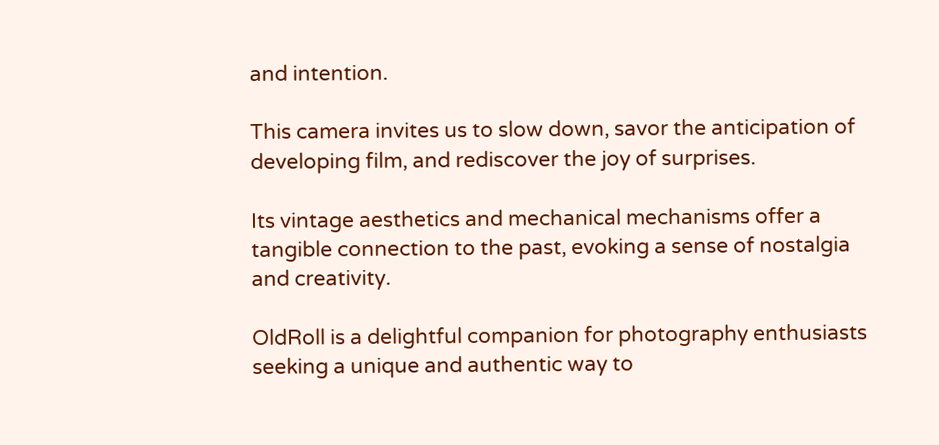and intention.

This camera invites us to slow down, savor the anticipation of developing film, and rediscover the joy of surprises.

Its vintage aesthetics and mechanical mechanisms offer a tangible connection to the past, evoking a sense of nostalgia and creativity.

OldRoll is a delightful companion for photography enthusiasts seeking a unique and authentic way to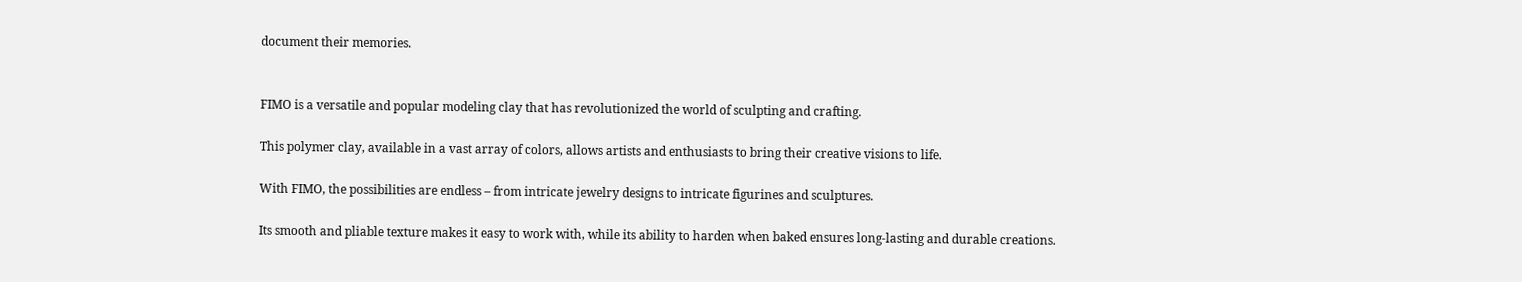document their memories.


FIMO is a versatile and popular modeling clay that has revolutionized the world of sculpting and crafting.

This polymer clay, available in a vast array of colors, allows artists and enthusiasts to bring their creative visions to life.

With FIMO, the possibilities are endless – from intricate jewelry designs to intricate figurines and sculptures.

Its smooth and pliable texture makes it easy to work with, while its ability to harden when baked ensures long-lasting and durable creations.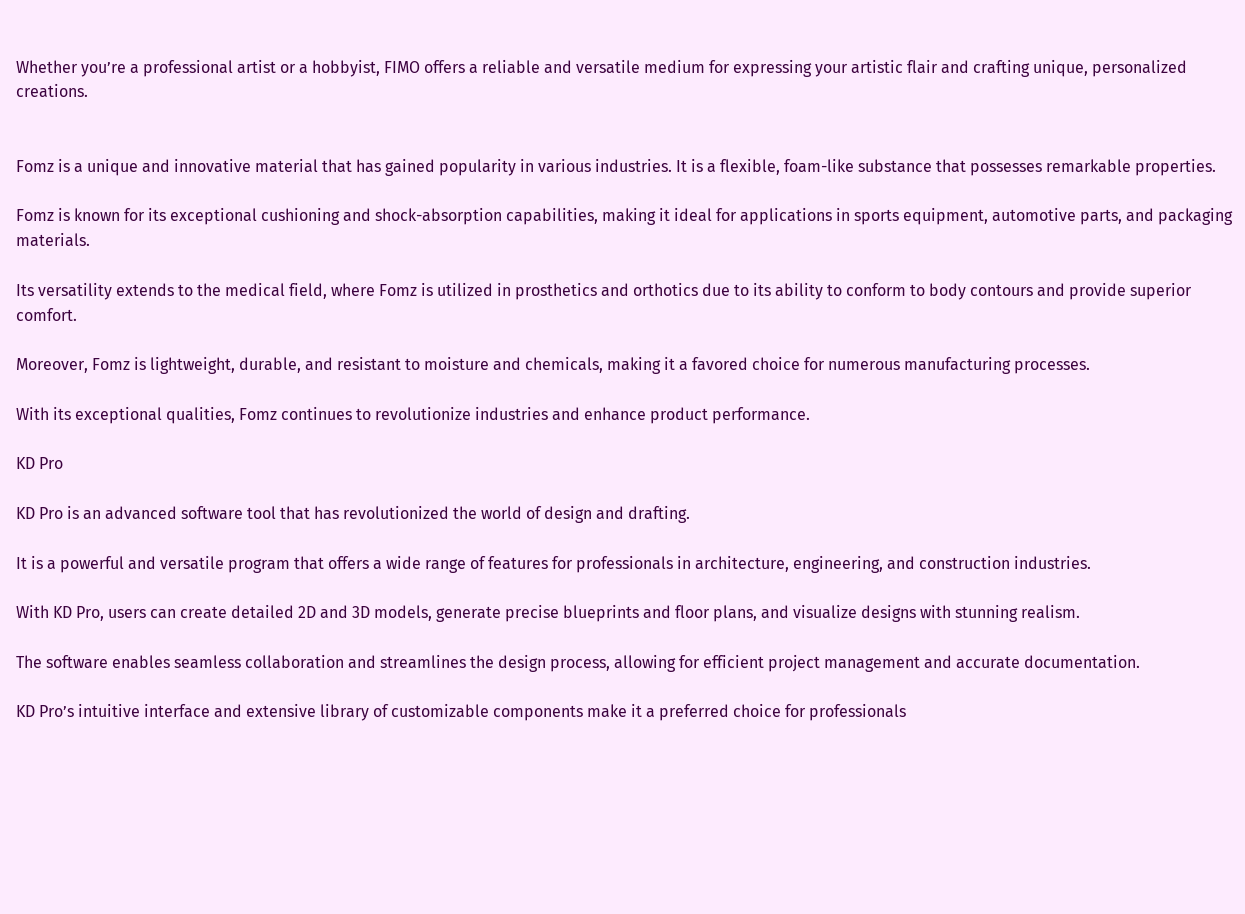Whether you’re a professional artist or a hobbyist, FIMO offers a reliable and versatile medium for expressing your artistic flair and crafting unique, personalized creations.


Fomz is a unique and innovative material that has gained popularity in various industries. It is a flexible, foam-like substance that possesses remarkable properties.

Fomz is known for its exceptional cushioning and shock-absorption capabilities, making it ideal for applications in sports equipment, automotive parts, and packaging materials.

Its versatility extends to the medical field, where Fomz is utilized in prosthetics and orthotics due to its ability to conform to body contours and provide superior comfort.

Moreover, Fomz is lightweight, durable, and resistant to moisture and chemicals, making it a favored choice for numerous manufacturing processes.

With its exceptional qualities, Fomz continues to revolutionize industries and enhance product performance.

KD Pro

KD Pro is an advanced software tool that has revolutionized the world of design and drafting.

It is a powerful and versatile program that offers a wide range of features for professionals in architecture, engineering, and construction industries.

With KD Pro, users can create detailed 2D and 3D models, generate precise blueprints and floor plans, and visualize designs with stunning realism.

The software enables seamless collaboration and streamlines the design process, allowing for efficient project management and accurate documentation.

KD Pro’s intuitive interface and extensive library of customizable components make it a preferred choice for professionals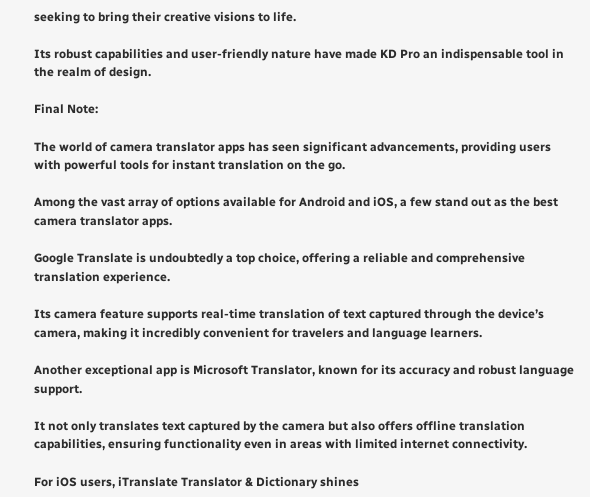seeking to bring their creative visions to life.

Its robust capabilities and user-friendly nature have made KD Pro an indispensable tool in the realm of design.

Final Note:

The world of camera translator apps has seen significant advancements, providing users with powerful tools for instant translation on the go.

Among the vast array of options available for Android and iOS, a few stand out as the best camera translator apps.

Google Translate is undoubtedly a top choice, offering a reliable and comprehensive translation experience.

Its camera feature supports real-time translation of text captured through the device’s camera, making it incredibly convenient for travelers and language learners.

Another exceptional app is Microsoft Translator, known for its accuracy and robust language support.

It not only translates text captured by the camera but also offers offline translation capabilities, ensuring functionality even in areas with limited internet connectivity.

For iOS users, iTranslate Translator & Dictionary shines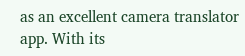as an excellent camera translator app. With its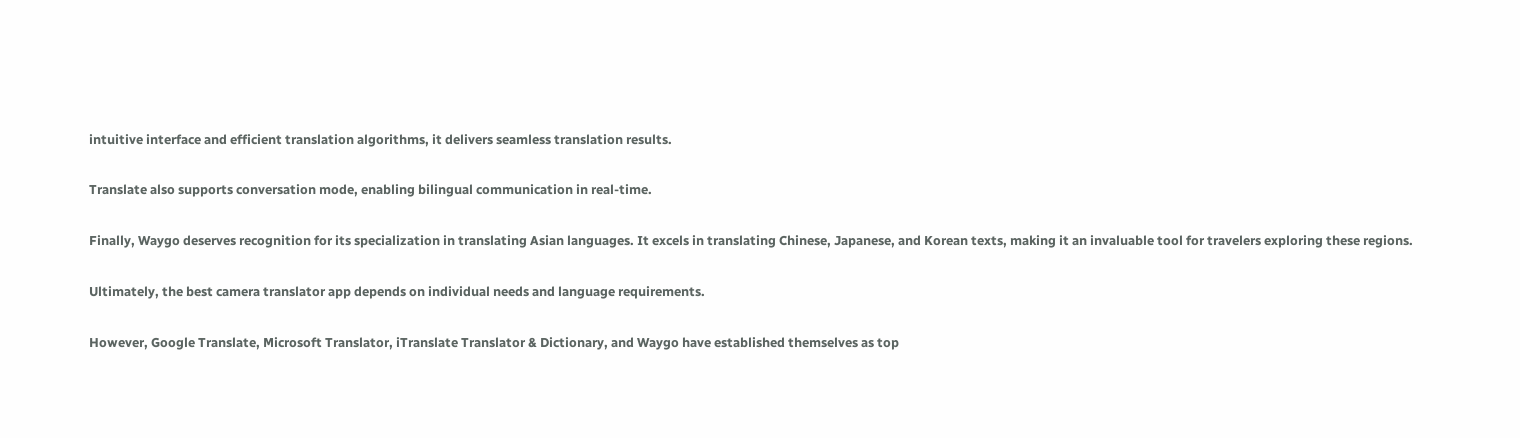intuitive interface and efficient translation algorithms, it delivers seamless translation results.

Translate also supports conversation mode, enabling bilingual communication in real-time.

Finally, Waygo deserves recognition for its specialization in translating Asian languages. It excels in translating Chinese, Japanese, and Korean texts, making it an invaluable tool for travelers exploring these regions.

Ultimately, the best camera translator app depends on individual needs and language requirements.

However, Google Translate, Microsoft Translator, iTranslate Translator & Dictionary, and Waygo have established themselves as top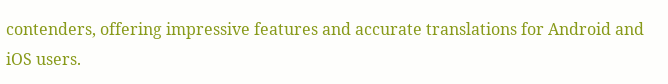contenders, offering impressive features and accurate translations for Android and iOS users.